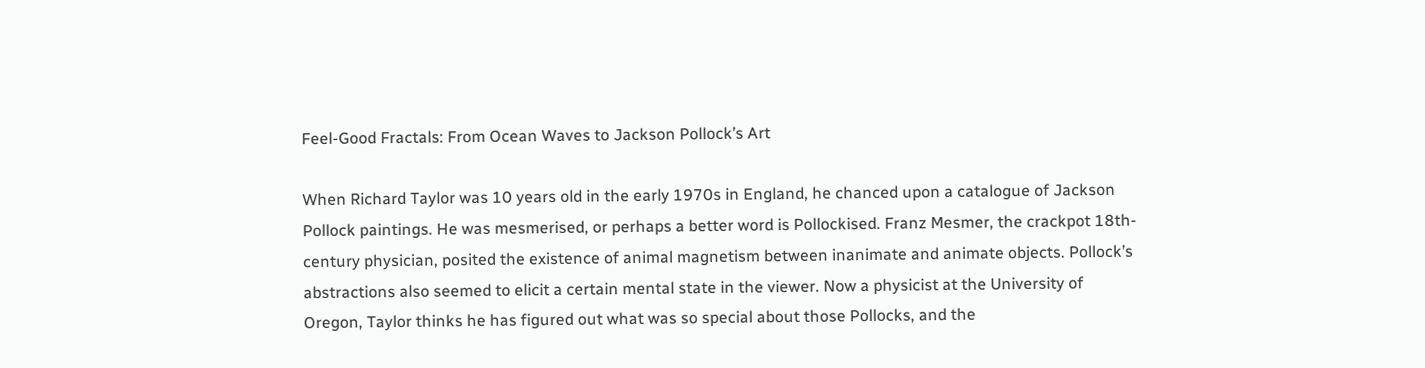Feel-Good Fractals: From Ocean Waves to Jackson Pollock’s Art

When Richard Taylor was 10 years old in the early 1970s in England, he chanced upon a catalogue of Jackson Pollock paintings. He was mesmerised, or perhaps a better word is Pollockised. Franz Mesmer, the crackpot 18th-century physician, posited the existence of animal magnetism between inanimate and animate objects. Pollock’s abstractions also seemed to elicit a certain mental state in the viewer. Now a physicist at the University of Oregon, Taylor thinks he has figured out what was so special about those Pollocks, and the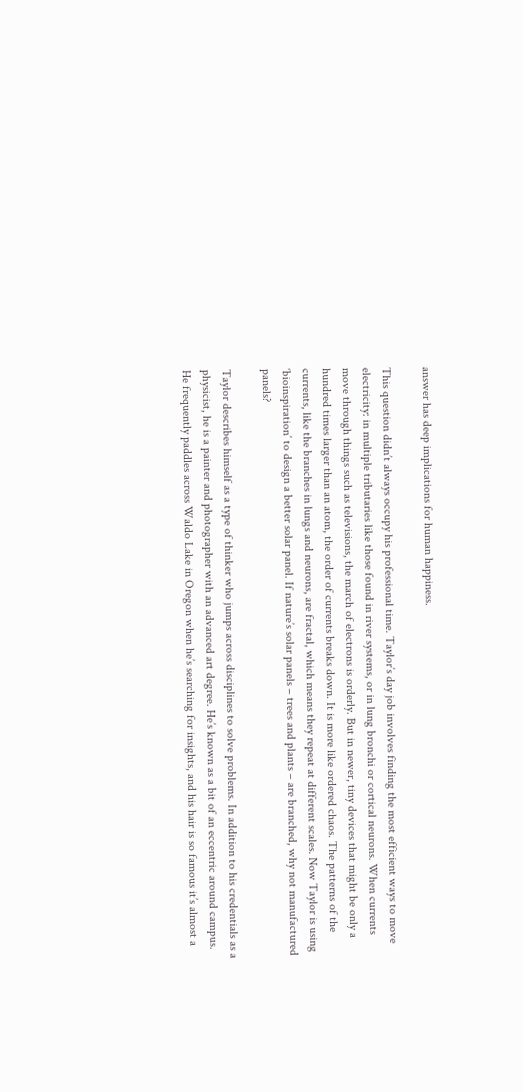answer has deep implications for human happiness.

This question didn’t always occupy his professional time. Taylor’s day job involves finding the most efficient ways to move electricity: in multiple tributaries like those found in river systems, or in lung bronchi or cortical neurons. When currents move through things such as televisions, the march of electrons is orderly. But in newer, tiny devices that might be only a hundred times larger than an atom, the order of currents breaks down. It is more like ordered chaos. The patterns of the currents, like the branches in lungs and neurons, are fractal, which means they repeat at different scales. Now Taylor is using ‘bioinspiration’ to design a better solar panel. If nature’s solar panels – trees and plants – are branched, why not manufactured panels?

Taylor describes himself as a type of thinker who jumps across disciplines to solve problems. In addition to his credentials as a physicist, he is a painter and photographer with an advanced art degree. He’s known as a bit of an eccentric around campus. He frequently paddles across Waldo Lake in Oregon when he’s searching for insights, and his hair is so famous it’s almost a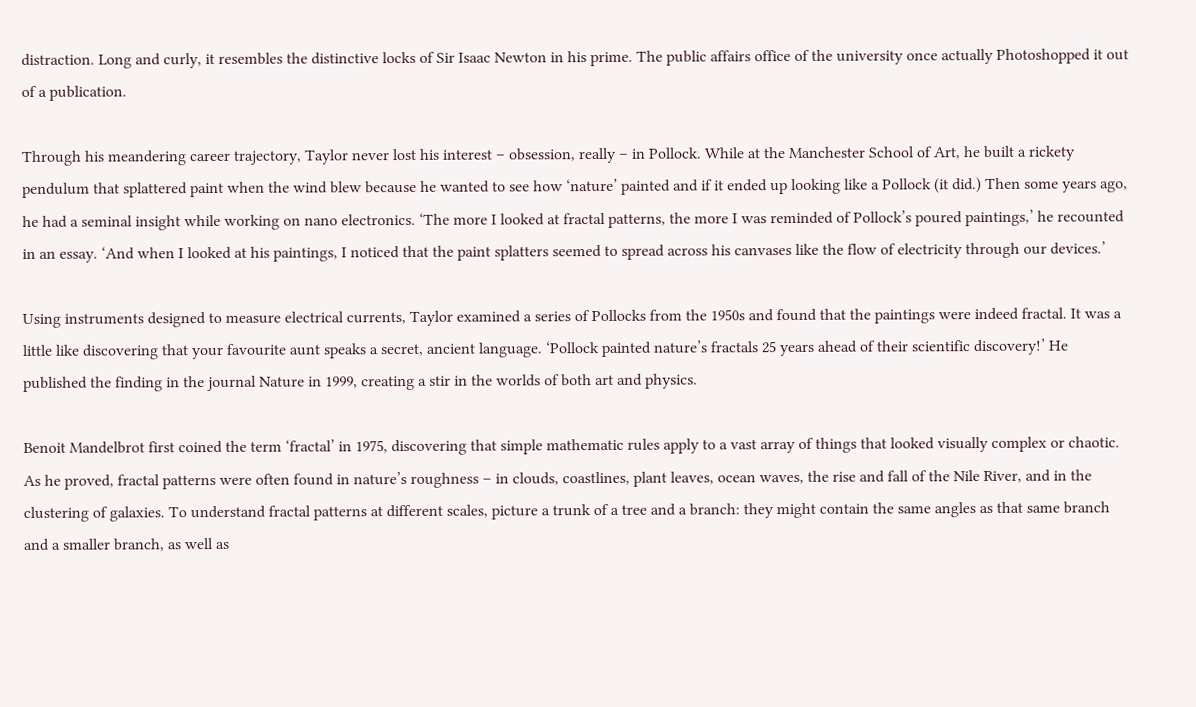distraction. Long and curly, it resembles the distinctive locks of Sir Isaac Newton in his prime. The public affairs office of the university once actually Photoshopped it out of a publication.

Through his meandering career trajectory, Taylor never lost his interest – obsession, really – in Pollock. While at the Manchester School of Art, he built a rickety pendulum that splattered paint when the wind blew because he wanted to see how ‘nature’ painted and if it ended up looking like a Pollock (it did.) Then some years ago, he had a seminal insight while working on nano electronics. ‘The more I looked at fractal patterns, the more I was reminded of Pollock’s poured paintings,’ he recounted in an essay. ‘And when I looked at his paintings, I noticed that the paint splatters seemed to spread across his canvases like the flow of electricity through our devices.’

Using instruments designed to measure electrical currents, Taylor examined a series of Pollocks from the 1950s and found that the paintings were indeed fractal. It was a little like discovering that your favourite aunt speaks a secret, ancient language. ‘Pollock painted nature’s fractals 25 years ahead of their scientific discovery!’ He published the finding in the journal Nature in 1999, creating a stir in the worlds of both art and physics.

Benoit Mandelbrot first coined the term ‘fractal’ in 1975, discovering that simple mathematic rules apply to a vast array of things that looked visually complex or chaotic. As he proved, fractal patterns were often found in nature’s roughness – in clouds, coastlines, plant leaves, ocean waves, the rise and fall of the Nile River, and in the clustering of galaxies. To understand fractal patterns at different scales, picture a trunk of a tree and a branch: they might contain the same angles as that same branch and a smaller branch, as well as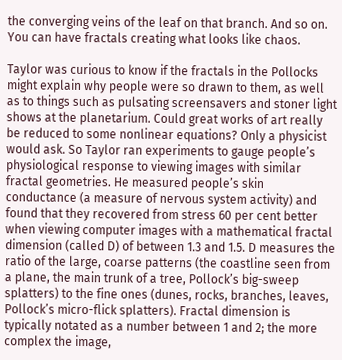the converging veins of the leaf on that branch. And so on. You can have fractals creating what looks like chaos.

Taylor was curious to know if the fractals in the Pollocks might explain why people were so drawn to them, as well as to things such as pulsating screensavers and stoner light shows at the planetarium. Could great works of art really be reduced to some nonlinear equations? Only a physicist would ask. So Taylor ran experiments to gauge people’s physiological response to viewing images with similar fractal geometries. He measured people’s skin conductance (a measure of nervous system activity) and found that they recovered from stress 60 per cent better when viewing computer images with a mathematical fractal dimension (called D) of between 1.3 and 1.5. D measures the ratio of the large, coarse patterns (the coastline seen from a plane, the main trunk of a tree, Pollock’s big-sweep splatters) to the fine ones (dunes, rocks, branches, leaves, Pollock’s micro-flick splatters). Fractal dimension is typically notated as a number between 1 and 2; the more complex the image,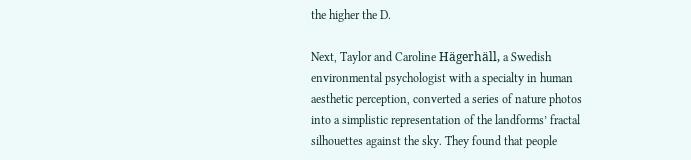the higher the D.

Next, Taylor and Caroline Hägerhäll, a Swedish environmental psychologist with a specialty in human aesthetic perception, converted a series of nature photos into a simplistic representation of the landforms’ fractal silhouettes against the sky. They found that people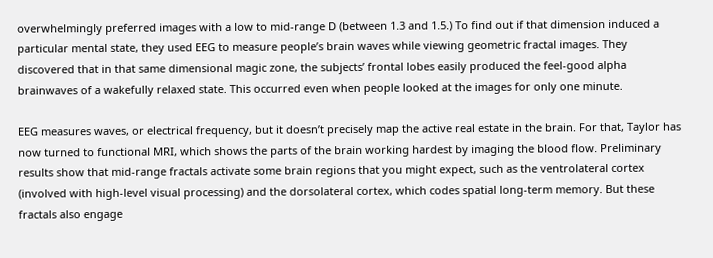overwhelmingly preferred images with a low to mid-range D (between 1.3 and 1.5.) To find out if that dimension induced a particular mental state, they used EEG to measure people’s brain waves while viewing geometric fractal images. They discovered that in that same dimensional magic zone, the subjects’ frontal lobes easily produced the feel-good alpha brainwaves of a wakefully relaxed state. This occurred even when people looked at the images for only one minute.

EEG measures waves, or electrical frequency, but it doesn’t precisely map the active real estate in the brain. For that, Taylor has now turned to functional MRI, which shows the parts of the brain working hardest by imaging the blood flow. Preliminary results show that mid-range fractals activate some brain regions that you might expect, such as the ventrolateral cortex (involved with high-level visual processing) and the dorsolateral cortex, which codes spatial long-term memory. But these fractals also engage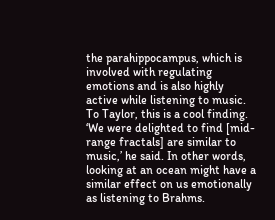the parahippocampus, which is involved with regulating emotions and is also highly active while listening to music. To Taylor, this is a cool finding. ‘We were delighted to find [mid-range fractals] are similar to music,’ he said. In other words, looking at an ocean might have a similar effect on us emotionally as listening to Brahms.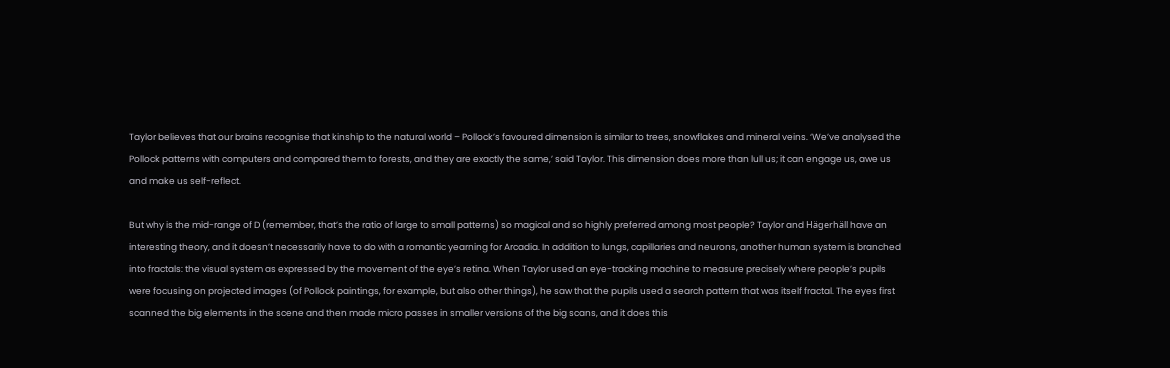Taylor believes that our brains recognise that kinship to the natural world – Pollock’s favoured dimension is similar to trees, snowflakes and mineral veins. ‘We’ve analysed the Pollock patterns with computers and compared them to forests, and they are exactly the same,’ said Taylor. This dimension does more than lull us; it can engage us, awe us and make us self-reflect.

But why is the mid-range of D (remember, that’s the ratio of large to small patterns) so magical and so highly preferred among most people? Taylor and Hägerhäll have an interesting theory, and it doesn’t necessarily have to do with a romantic yearning for Arcadia. In addition to lungs, capillaries and neurons, another human system is branched into fractals: the visual system as expressed by the movement of the eye’s retina. When Taylor used an eye-tracking machine to measure precisely where people’s pupils were focusing on projected images (of Pollock paintings, for example, but also other things), he saw that the pupils used a search pattern that was itself fractal. The eyes first scanned the big elements in the scene and then made micro passes in smaller versions of the big scans, and it does this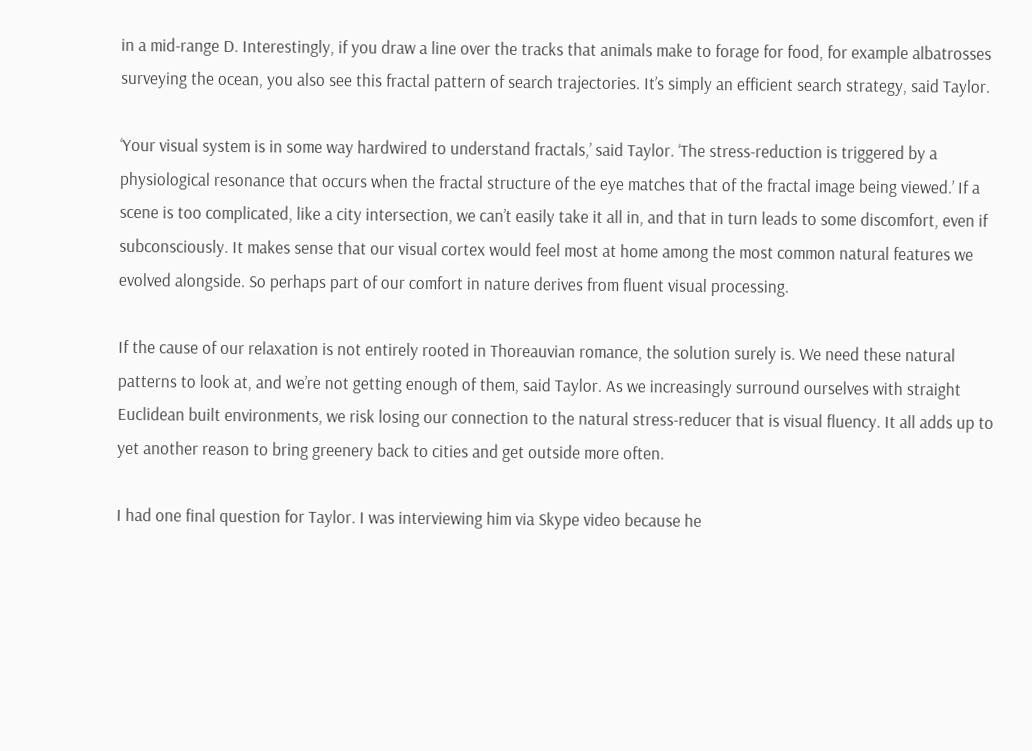in a mid-range D. Interestingly, if you draw a line over the tracks that animals make to forage for food, for example albatrosses surveying the ocean, you also see this fractal pattern of search trajectories. It’s simply an efficient search strategy, said Taylor.

‘Your visual system is in some way hardwired to understand fractals,’ said Taylor. ‘The stress-reduction is triggered by a physiological resonance that occurs when the fractal structure of the eye matches that of the fractal image being viewed.’ If a scene is too complicated, like a city intersection, we can’t easily take it all in, and that in turn leads to some discomfort, even if subconsciously. It makes sense that our visual cortex would feel most at home among the most common natural features we evolved alongside. So perhaps part of our comfort in nature derives from fluent visual processing.

If the cause of our relaxation is not entirely rooted in Thoreauvian romance, the solution surely is. We need these natural patterns to look at, and we’re not getting enough of them, said Taylor. As we increasingly surround ourselves with straight Euclidean built environments, we risk losing our connection to the natural stress-reducer that is visual fluency. It all adds up to yet another reason to bring greenery back to cities and get outside more often.

I had one final question for Taylor. I was interviewing him via Skype video because he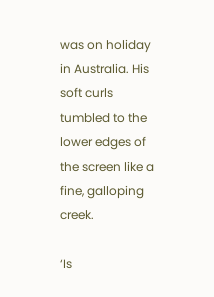was on holiday in Australia. His soft curls tumbled to the lower edges of the screen like a fine, galloping creek.

‘Is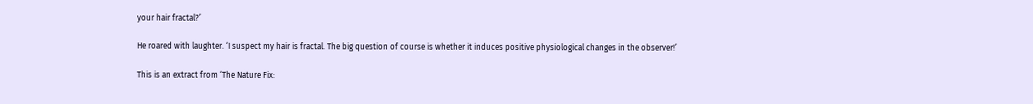your hair fractal?’

He roared with laughter. ‘I suspect my hair is fractal. The big question of course is whether it induces positive physiological changes in the observer!’

This is an extract from ‘The Nature Fix: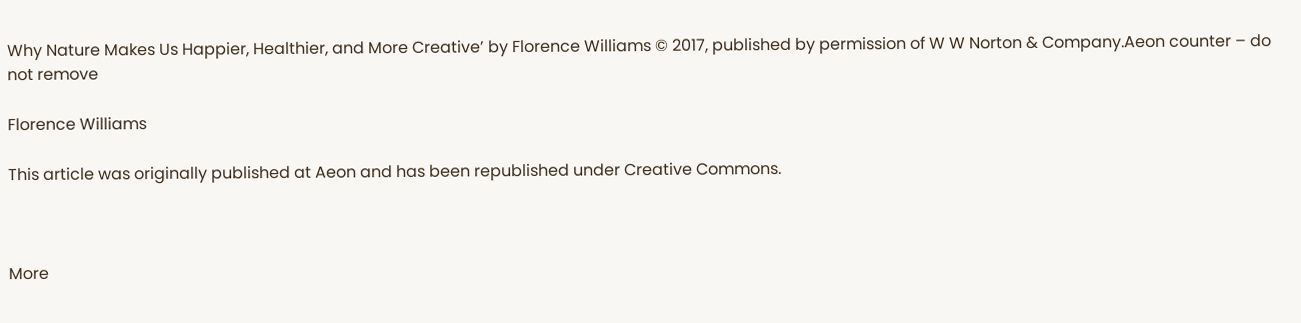Why Nature Makes Us Happier, Healthier, and More Creative’ by Florence Williams © 2017, published by permission of W W Norton & Company.Aeon counter – do not remove

Florence Williams

This article was originally published at Aeon and has been republished under Creative Commons.



More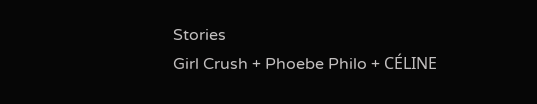Stories
Girl Crush + Phoebe Philo + CÉLINE